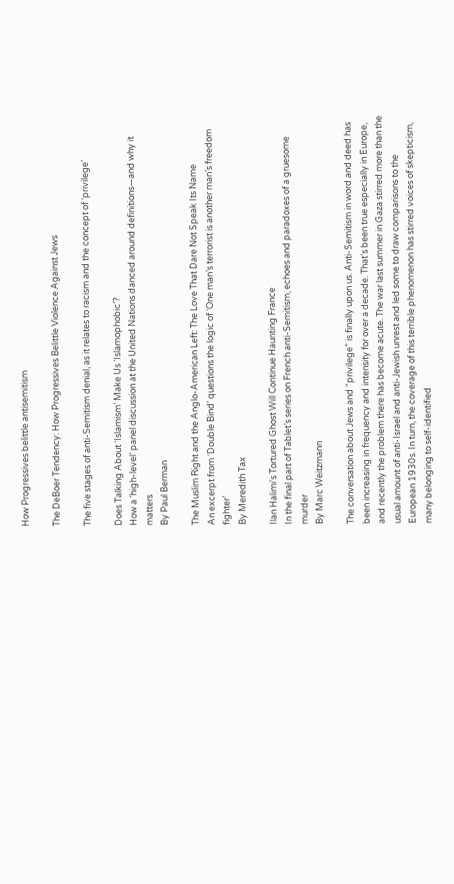How Progressives belittle antisemitism

The DeBoer Tendency: How Progressives Belittle Violence Against Jews

The five stages of anti-Semitism denial, as it relates to racism and the concept of ‘privilege’

Does Talking About ‘Islamism’ Make Us ‘Islamophobic’?
How a ‘high-level’ panel discussion at the United Nations danced around definitions—and why it matters
By Paul Berman

The Muslim Right and the Anglo-American Left: The Love That Dare Not Speak Its Name
An excerpt from ‘Double Bind’ questions the logic of ‘One man’s terrorist is another man’s freedom fighter’
By Meredith Tax

Ilan Halimi’s Tortured Ghost Will Continue Haunting France
In the final part of Tablet’s series on French anti-Semitism, echoes and paradoxes of a gruesome murder
By Marc Weitzmann

The conversation about Jews and “privilege” is finally upon us. Anti-Semitism in word and deed has been increasing in frequency and intensity for over a decade. That’s been true especially in Europe, and recently the problem there has become acute. The war last summer in Gaza stirred more than the usual amount of anti-Israel and anti-Jewish unrest and led some to draw comparisons to the European 1930s. In turn, the coverage of this terrible phenomenon has stirred voices of skepticism, many belonging to self-identified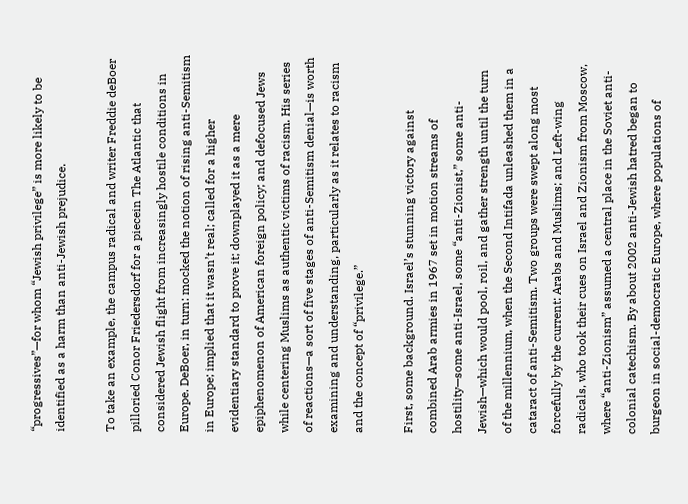“progressives”—for whom “Jewish privilege” is more likely to be identified as a harm than anti-Jewish prejudice.

To take an example, the campus radical and writer Freddie deBoer pilloried Conor Friedersdorf for a piecein The Atlantic that considered Jewish flight from increasingly hostile conditions in Europe. DeBoer, in turn: mocked the notion of rising anti-Semitism in Europe; implied that it wasn’t real; called for a higher evidentiary standard to prove it; downplayed it as a mere epiphenomenon of American foreign policy; and defocused Jews while centering Muslims as authentic victims of racism. His series of reactions—a sort of five stages of anti-Semitism denial—is worth examining and understanding, particularly as it relates to racism and the concept of “privilege.”

First, some background. Israel’s stunning victory against combined Arab armies in 1967 set in motion streams of hostility—some anti-Israel, some “anti-Zionist,” some anti-Jewish—which would pool, roil, and gather strength until the turn of the millennium, when the Second Intifada unleashed them in a cataract of anti-Semitism. Two groups were swept along most forcefully by the current: Arabs and Muslims; and Left-wing radicals, who took their cues on Israel and Zionism from Moscow, where “anti-Zionism” assumed a central place in the Soviet anti-colonial catechism. By about 2002 anti-Jewish hatred began to burgeon in social-democratic Europe, where populations of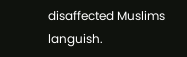disaffected Muslims languish.